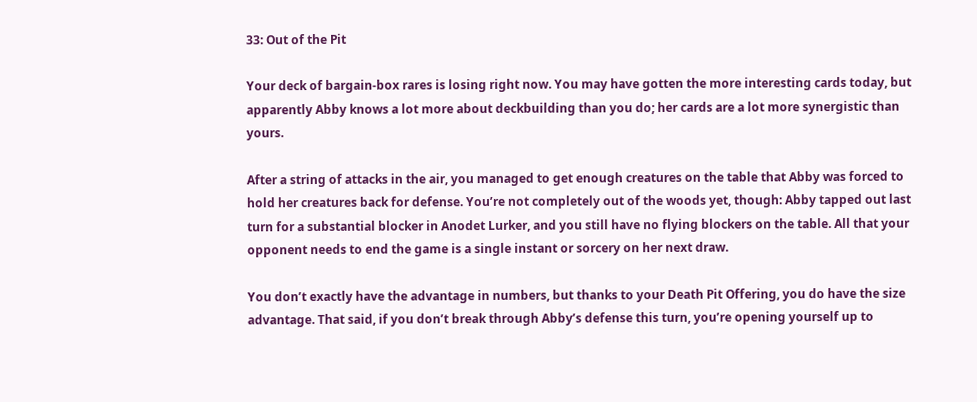33: Out of the Pit

Your deck of bargain-box rares is losing right now. You may have gotten the more interesting cards today, but apparently Abby knows a lot more about deckbuilding than you do; her cards are a lot more synergistic than yours.

After a string of attacks in the air, you managed to get enough creatures on the table that Abby was forced to hold her creatures back for defense. You’re not completely out of the woods yet, though: Abby tapped out last turn for a substantial blocker in Anodet Lurker, and you still have no flying blockers on the table. All that your opponent needs to end the game is a single instant or sorcery on her next draw.

You don’t exactly have the advantage in numbers, but thanks to your Death Pit Offering, you do have the size advantage. That said, if you don’t break through Abby’s defense this turn, you’re opening yourself up to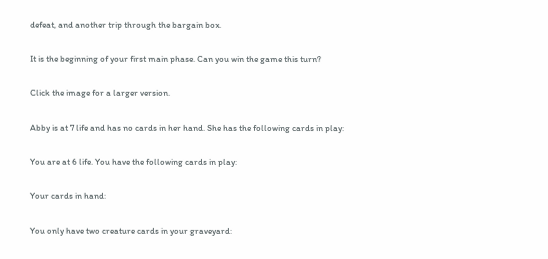defeat, and another trip through the bargain box.

It is the beginning of your first main phase. Can you win the game this turn?

Click the image for a larger version.

Abby is at 7 life and has no cards in her hand. She has the following cards in play:

You are at 6 life. You have the following cards in play:

Your cards in hand:

You only have two creature cards in your graveyard: